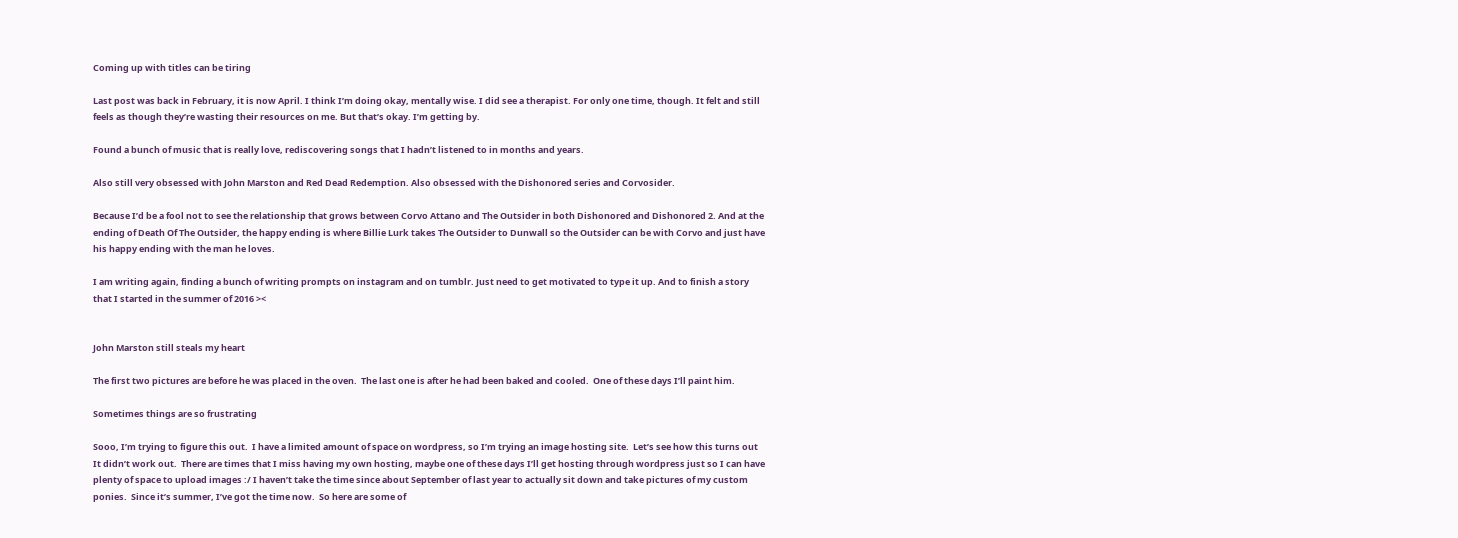Coming up with titles can be tiring

Last post was back in February, it is now April. I think I’m doing okay, mentally wise. I did see a therapist. For only one time, though. It felt and still feels as though they’re wasting their resources on me. But that’s okay. I’m getting by.

Found a bunch of music that is really love, rediscovering songs that I hadn’t listened to in months and years.

Also still very obsessed with John Marston and Red Dead Redemption. Also obsessed with the Dishonored series and Corvosider.

Because I’d be a fool not to see the relationship that grows between Corvo Attano and The Outsider in both Dishonored and Dishonored 2. And at the ending of Death Of The Outsider, the happy ending is where Billie Lurk takes The Outsider to Dunwall so the Outsider can be with Corvo and just have his happy ending with the man he loves.

I am writing again, finding a bunch of writing prompts on instagram and on tumblr. Just need to get motivated to type it up. And to finish a story that I started in the summer of 2016 ><


John Marston still steals my heart

The first two pictures are before he was placed in the oven.  The last one is after he had been baked and cooled.  One of these days I’ll paint him.

Sometimes things are so frustrating

Sooo, I’m trying to figure this out.  I have a limited amount of space on wordpress, so I’m trying an image hosting site.  Let’s see how this turns out   It didn’t work out.  There are times that I miss having my own hosting, maybe one of these days I’ll get hosting through wordpress just so I can have plenty of space to upload images :/ I haven’t take the time since about September of last year to actually sit down and take pictures of my custom ponies.  Since it’s summer, I’ve got the time now.  So here are some of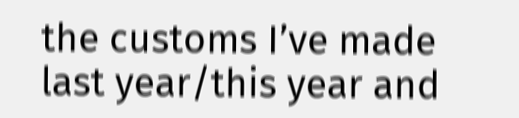the customs I’ve made last year/this year and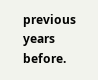previous years before.